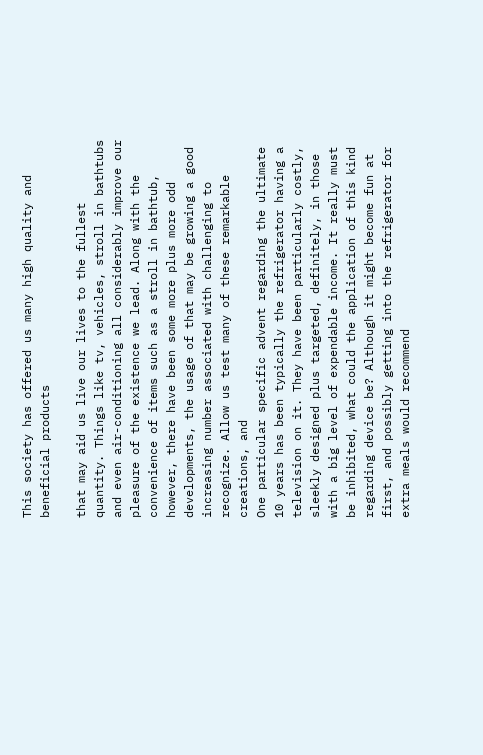This society has offered us many high quality and beneficial products

that may aid us live our lives to the fullest quantity. Things like tv, vehicles, stroll in bathtubs and even air-conditioning all considerably improve our pleasure of the existence we lead. Along with the convenience of items such as a stroll in bathtub, however, there have been some more plus more odd developments, the usage of that may be growing a good increasing number associated with challenging to recognize. Allow us test many of these remarkable creations, and
One particular specific advent regarding the ultimate 10 years has been typically the refrigerator having a television on it. They have been particularly costly, sleekly designed plus targeted, definitely, in those with a big level of expendable income. It really must be inhibited, what could the application of this kind regarding device be? Although it might become fun at first, and possibly getting into the refrigerator for extra meals would recommend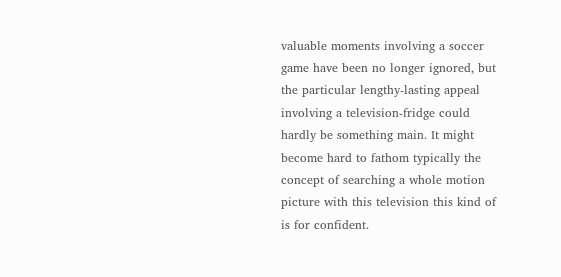valuable moments involving a soccer game have been no longer ignored, but the particular lengthy-lasting appeal involving a television-fridge could hardly be something main. It might become hard to fathom typically the concept of searching a whole motion picture with this television this kind of is for confident.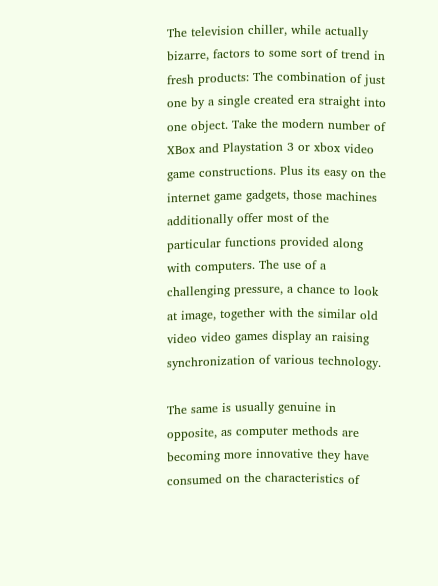The television chiller, while actually bizarre, factors to some sort of trend in fresh products: The combination of just one by a single created era straight into one object. Take the modern number of XBox and Playstation 3 or xbox video game constructions. Plus its easy on the internet game gadgets, those machines additionally offer most of the particular functions provided along with computers. The use of a challenging pressure, a chance to look at image, together with the similar old video video games display an raising synchronization of various technology.

The same is usually genuine in opposite, as computer methods are becoming more innovative they have consumed on the characteristics of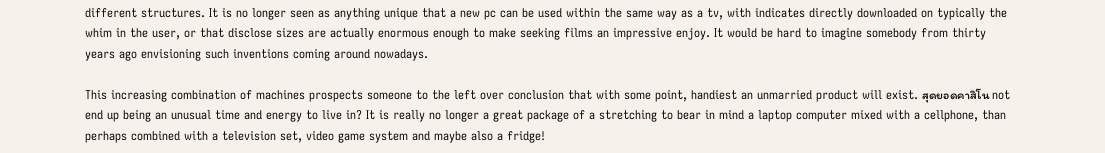different structures. It is no longer seen as anything unique that a new pc can be used within the same way as a tv, with indicates directly downloaded on typically the whim in the user, or that disclose sizes are actually enormous enough to make seeking films an impressive enjoy. It would be hard to imagine somebody from thirty years ago envisioning such inventions coming around nowadays.

This increasing combination of machines prospects someone to the left over conclusion that with some point, handiest an unmarried product will exist. สุดยอดคาสิโน not end up being an unusual time and energy to live in? It is really no longer a great package of a stretching to bear in mind a laptop computer mixed with a cellphone, than perhaps combined with a television set, video game system and maybe also a fridge!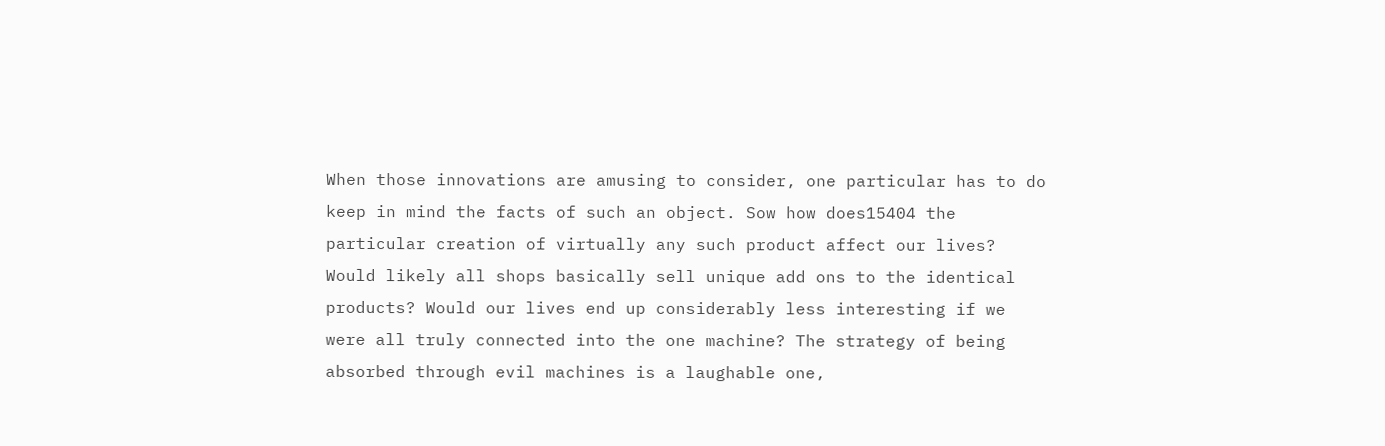When those innovations are amusing to consider, one particular has to do keep in mind the facts of such an object. Sow how does15404 the particular creation of virtually any such product affect our lives? Would likely all shops basically sell unique add ons to the identical products? Would our lives end up considerably less interesting if we were all truly connected into the one machine? The strategy of being absorbed through evil machines is a laughable one,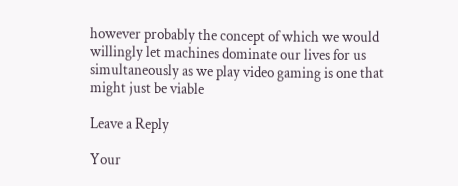however probably the concept of which we would willingly let machines dominate our lives for us simultaneously as we play video gaming is one that might just be viable

Leave a Reply

Your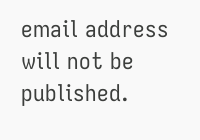email address will not be published.